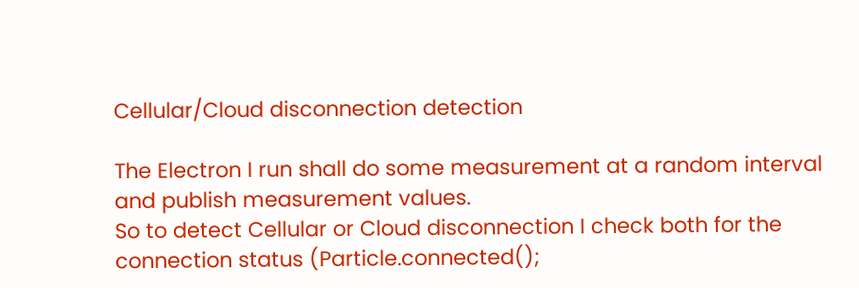Cellular/Cloud disconnection detection

The Electron I run shall do some measurement at a random interval and publish measurement values.
So to detect Cellular or Cloud disconnection I check both for the connection status (Particle.connected();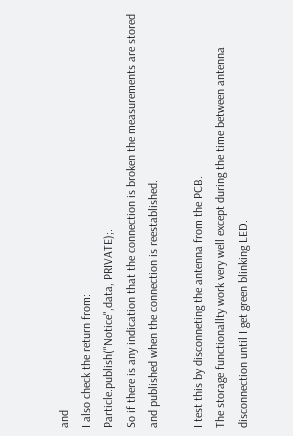and
I also check the return from:
Particle.publish("Notice",data, PRIVATE);.
So if there is any indication that the connection is broken the measurements are stored and published when the connection is reestablished.

I test this by disconneting the antenna from the PCB.
The storage functionallty work very well except during the time between antenna disconnection until I get green blinking LED.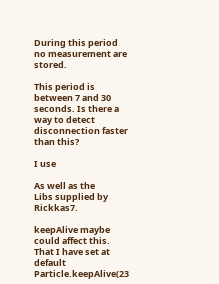During this period no measurement are stored.

This period is between 7 and 30 seconds. Is there a way to detect disconnection faster than this?

I use

As well as the
Libs supplied by Rickkas7.

keepAlive maybe could affect this. That I have set at default
Particle.keepAlive(23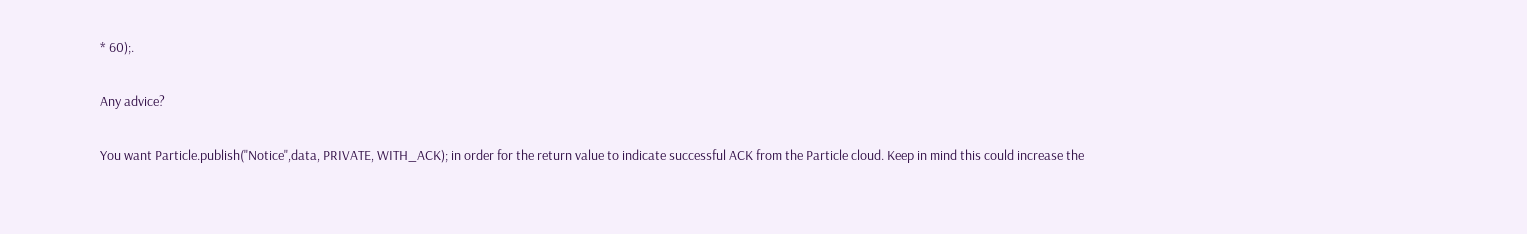* 60);.

Any advice?

You want Particle.publish("Notice",data, PRIVATE, WITH_ACK); in order for the return value to indicate successful ACK from the Particle cloud. Keep in mind this could increase the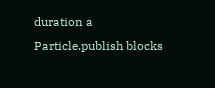duration a Particle.publish blocks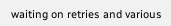waiting on retries and various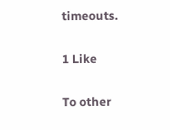timeouts.

1 Like

To other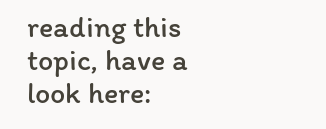reading this topic, have a look here: